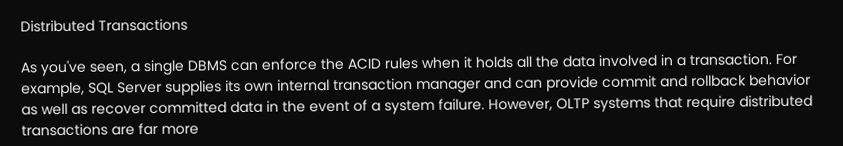Distributed Transactions

As you've seen, a single DBMS can enforce the ACID rules when it holds all the data involved in a transaction. For example, SQL Server supplies its own internal transaction manager and can provide commit and rollback behavior as well as recover committed data in the event of a system failure. However, OLTP systems that require distributed transactions are far more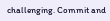challenging. Commit and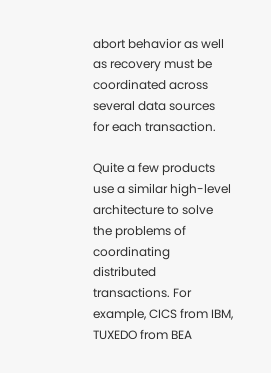abort behavior as well as recovery must be coordinated across several data sources for each transaction.

Quite a few products use a similar high-level architecture to solve the problems of coordinating distributed transactions. For example, CICS from IBM, TUXEDO from BEA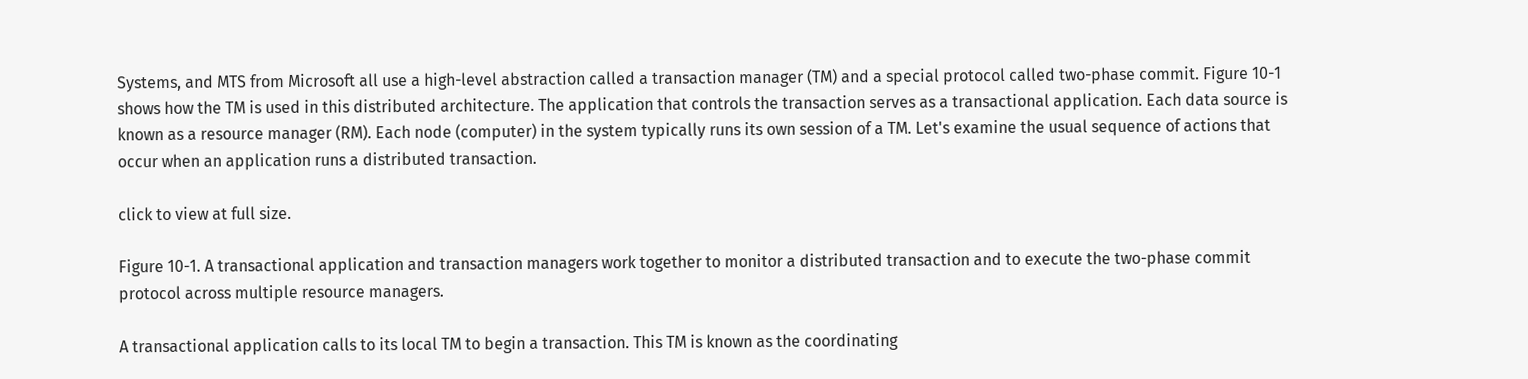Systems, and MTS from Microsoft all use a high-level abstraction called a transaction manager (TM) and a special protocol called two-phase commit. Figure 10-1 shows how the TM is used in this distributed architecture. The application that controls the transaction serves as a transactional application. Each data source is known as a resource manager (RM). Each node (computer) in the system typically runs its own session of a TM. Let's examine the usual sequence of actions that occur when an application runs a distributed transaction.

click to view at full size.

Figure 10-1. A transactional application and transaction managers work together to monitor a distributed transaction and to execute the two-phase commit protocol across multiple resource managers.

A transactional application calls to its local TM to begin a transaction. This TM is known as the coordinating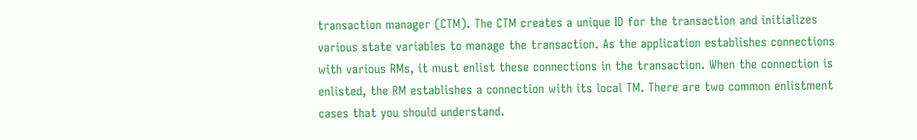transaction manager (CTM). The CTM creates a unique ID for the transaction and initializes various state variables to manage the transaction. As the application establishes connections with various RMs, it must enlist these connections in the transaction. When the connection is enlisted, the RM establishes a connection with its local TM. There are two common enlistment cases that you should understand.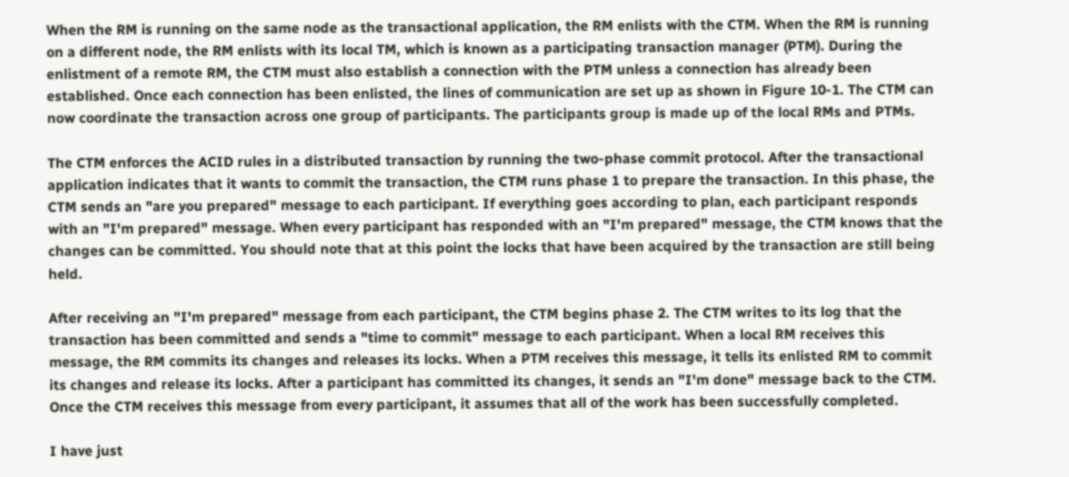When the RM is running on the same node as the transactional application, the RM enlists with the CTM. When the RM is running on a different node, the RM enlists with its local TM, which is known as a participating transaction manager (PTM). During the enlistment of a remote RM, the CTM must also establish a connection with the PTM unless a connection has already been established. Once each connection has been enlisted, the lines of communication are set up as shown in Figure 10-1. The CTM can now coordinate the transaction across one group of participants. The participants group is made up of the local RMs and PTMs.

The CTM enforces the ACID rules in a distributed transaction by running the two-phase commit protocol. After the transactional application indicates that it wants to commit the transaction, the CTM runs phase 1 to prepare the transaction. In this phase, the CTM sends an "are you prepared" message to each participant. If everything goes according to plan, each participant responds with an "I'm prepared" message. When every participant has responded with an "I'm prepared" message, the CTM knows that the changes can be committed. You should note that at this point the locks that have been acquired by the transaction are still being held.

After receiving an "I'm prepared" message from each participant, the CTM begins phase 2. The CTM writes to its log that the transaction has been committed and sends a "time to commit" message to each participant. When a local RM receives this message, the RM commits its changes and releases its locks. When a PTM receives this message, it tells its enlisted RM to commit its changes and release its locks. After a participant has committed its changes, it sends an "I'm done" message back to the CTM. Once the CTM receives this message from every participant, it assumes that all of the work has been successfully completed.

I have just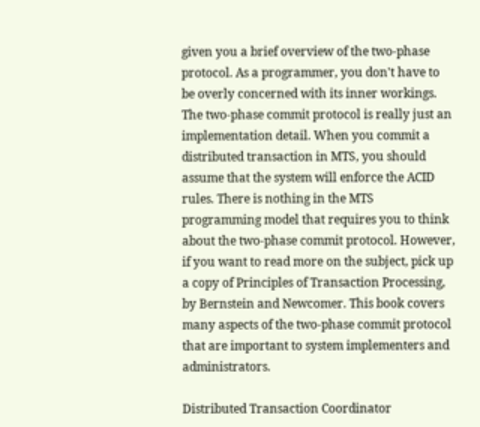given you a brief overview of the two-phase protocol. As a programmer, you don't have to be overly concerned with its inner workings. The two-phase commit protocol is really just an implementation detail. When you commit a distributed transaction in MTS, you should assume that the system will enforce the ACID rules. There is nothing in the MTS programming model that requires you to think about the two-phase commit protocol. However, if you want to read more on the subject, pick up a copy of Principles of Transaction Processing, by Bernstein and Newcomer. This book covers many aspects of the two-phase commit protocol that are important to system implementers and administrators.

Distributed Transaction Coordinator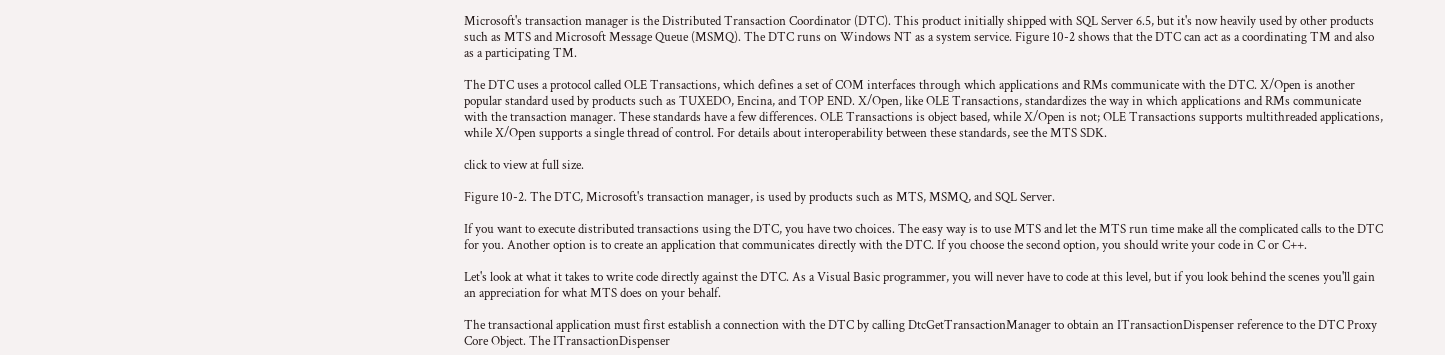Microsoft's transaction manager is the Distributed Transaction Coordinator (DTC). This product initially shipped with SQL Server 6.5, but it's now heavily used by other products such as MTS and Microsoft Message Queue (MSMQ). The DTC runs on Windows NT as a system service. Figure 10-2 shows that the DTC can act as a coordinating TM and also as a participating TM.

The DTC uses a protocol called OLE Transactions, which defines a set of COM interfaces through which applications and RMs communicate with the DTC. X/Open is another popular standard used by products such as TUXEDO, Encina, and TOP END. X/Open, like OLE Transactions, standardizes the way in which applications and RMs communicate with the transaction manager. These standards have a few differences. OLE Transactions is object based, while X/Open is not; OLE Transactions supports multithreaded applications, while X/Open supports a single thread of control. For details about interoperability between these standards, see the MTS SDK.

click to view at full size.

Figure 10-2. The DTC, Microsoft's transaction manager, is used by products such as MTS, MSMQ, and SQL Server.

If you want to execute distributed transactions using the DTC, you have two choices. The easy way is to use MTS and let the MTS run time make all the complicated calls to the DTC for you. Another option is to create an application that communicates directly with the DTC. If you choose the second option, you should write your code in C or C++.

Let's look at what it takes to write code directly against the DTC. As a Visual Basic programmer, you will never have to code at this level, but if you look behind the scenes you'll gain an appreciation for what MTS does on your behalf.

The transactional application must first establish a connection with the DTC by calling DtcGetTransactionManager to obtain an ITransactionDispenser reference to the DTC Proxy Core Object. The ITransactionDispenser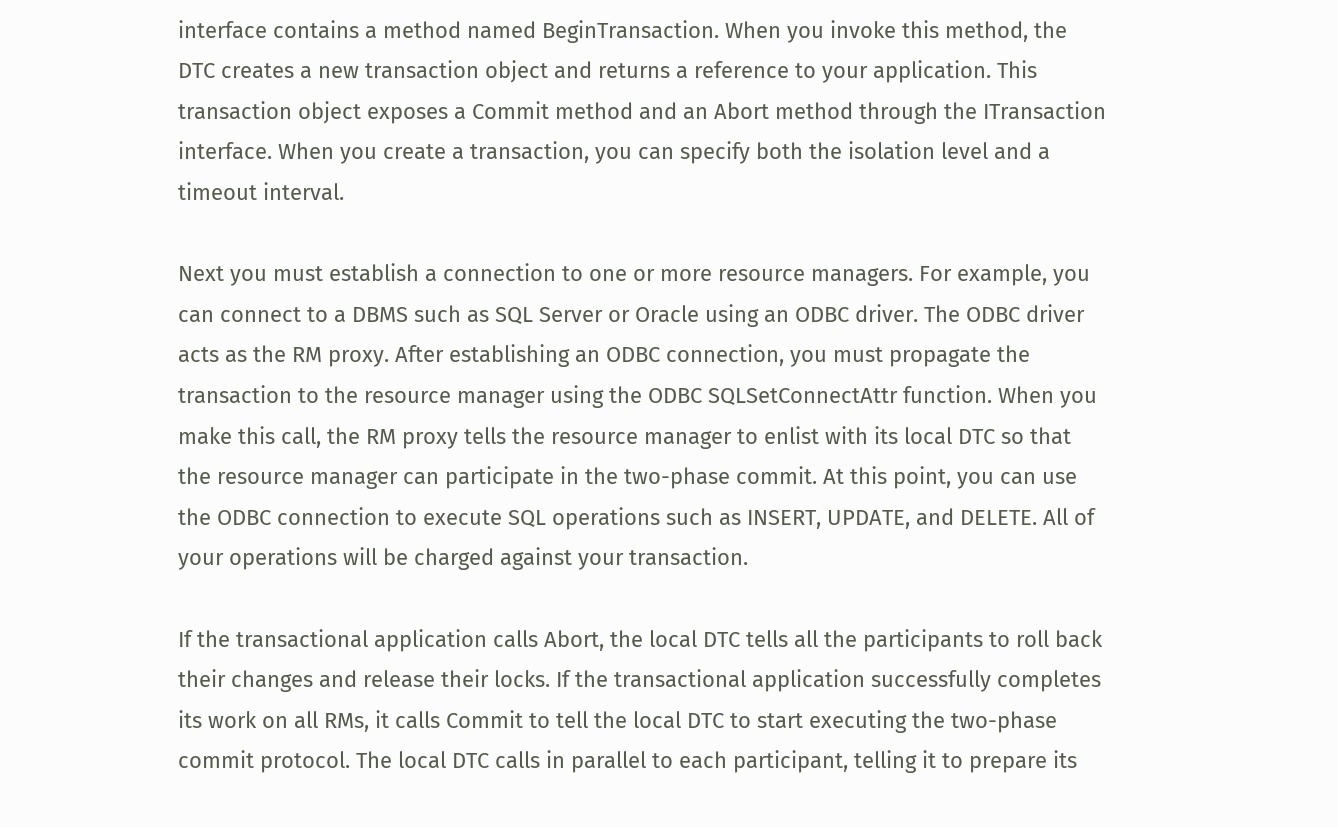interface contains a method named BeginTransaction. When you invoke this method, the DTC creates a new transaction object and returns a reference to your application. This transaction object exposes a Commit method and an Abort method through the ITransaction interface. When you create a transaction, you can specify both the isolation level and a timeout interval.

Next you must establish a connection to one or more resource managers. For example, you can connect to a DBMS such as SQL Server or Oracle using an ODBC driver. The ODBC driver acts as the RM proxy. After establishing an ODBC connection, you must propagate the transaction to the resource manager using the ODBC SQLSetConnectAttr function. When you make this call, the RM proxy tells the resource manager to enlist with its local DTC so that the resource manager can participate in the two-phase commit. At this point, you can use the ODBC connection to execute SQL operations such as INSERT, UPDATE, and DELETE. All of your operations will be charged against your transaction.

If the transactional application calls Abort, the local DTC tells all the participants to roll back their changes and release their locks. If the transactional application successfully completes its work on all RMs, it calls Commit to tell the local DTC to start executing the two-phase commit protocol. The local DTC calls in parallel to each participant, telling it to prepare its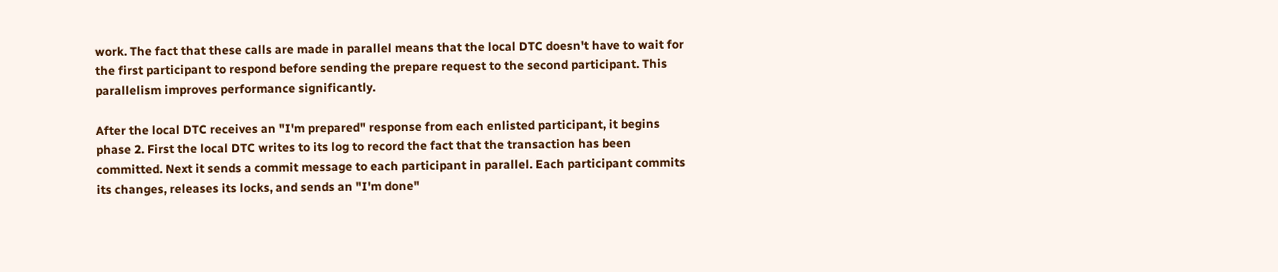work. The fact that these calls are made in parallel means that the local DTC doesn't have to wait for the first participant to respond before sending the prepare request to the second participant. This parallelism improves performance significantly.

After the local DTC receives an "I'm prepared" response from each enlisted participant, it begins phase 2. First the local DTC writes to its log to record the fact that the transaction has been committed. Next it sends a commit message to each participant in parallel. Each participant commits its changes, releases its locks, and sends an "I'm done"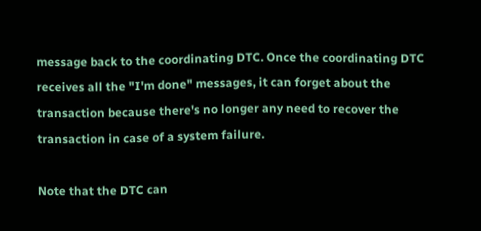message back to the coordinating DTC. Once the coordinating DTC receives all the "I'm done" messages, it can forget about the transaction because there's no longer any need to recover the transaction in case of a system failure.

Note that the DTC can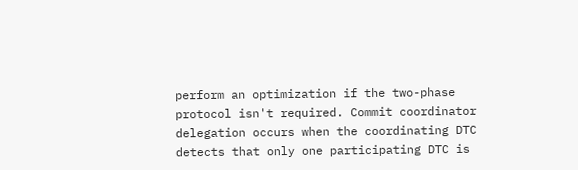perform an optimization if the two-phase protocol isn't required. Commit coordinator delegation occurs when the coordinating DTC detects that only one participating DTC is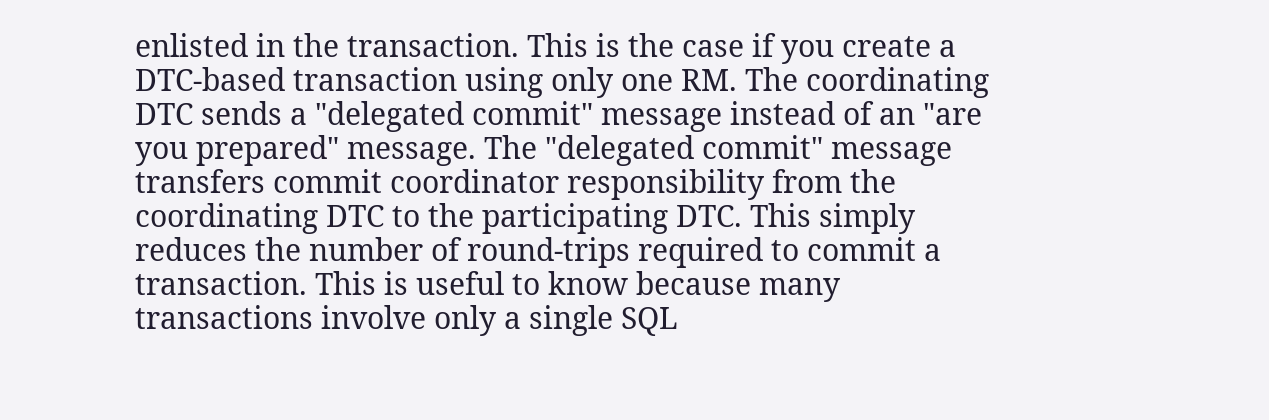enlisted in the transaction. This is the case if you create a DTC-based transaction using only one RM. The coordinating DTC sends a "delegated commit" message instead of an "are you prepared" message. The "delegated commit" message transfers commit coordinator responsibility from the coordinating DTC to the participating DTC. This simply reduces the number of round-trips required to commit a transaction. This is useful to know because many transactions involve only a single SQL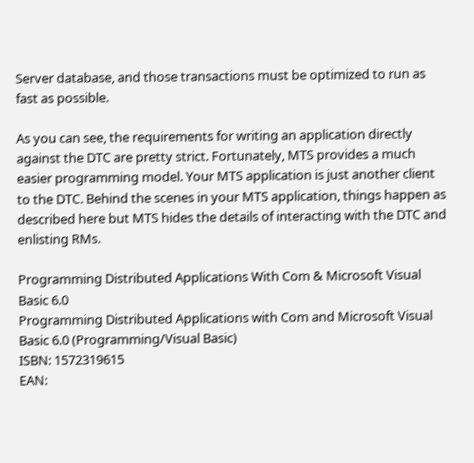Server database, and those transactions must be optimized to run as fast as possible.

As you can see, the requirements for writing an application directly against the DTC are pretty strict. Fortunately, MTS provides a much easier programming model. Your MTS application is just another client to the DTC. Behind the scenes in your MTS application, things happen as described here but MTS hides the details of interacting with the DTC and enlisting RMs.

Programming Distributed Applications With Com & Microsoft Visual Basic 6.0
Programming Distributed Applications with Com and Microsoft Visual Basic 6.0 (Programming/Visual Basic)
ISBN: 1572319615
EAN: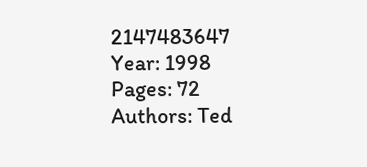2147483647
Year: 1998
Pages: 72
Authors: Ted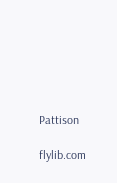Pattison

flylib.com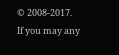© 2008-2017.
If you may any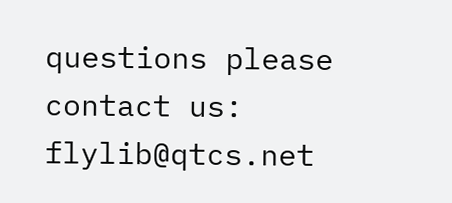questions please contact us: flylib@qtcs.net